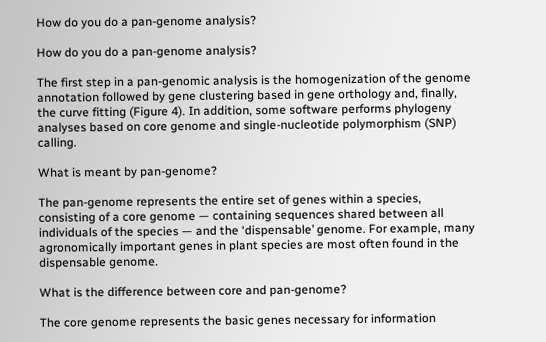How do you do a pan-genome analysis?

How do you do a pan-genome analysis?

The first step in a pan-genomic analysis is the homogenization of the genome annotation followed by gene clustering based in gene orthology and, finally, the curve fitting (Figure 4). In addition, some software performs phylogeny analyses based on core genome and single-nucleotide polymorphism (SNP) calling.

What is meant by pan-genome?

The pan-genome represents the entire set of genes within a species, consisting of a core genome — containing sequences shared between all individuals of the species — and the ‘dispensable’ genome. For example, many agronomically important genes in plant species are most often found in the dispensable genome.

What is the difference between core and pan-genome?

The core genome represents the basic genes necessary for information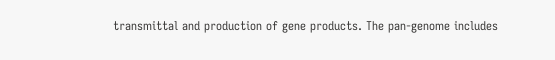transmittal and production of gene products. The pan-genome includes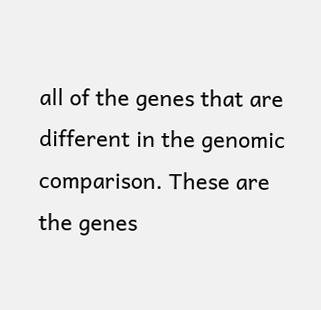all of the genes that are different in the genomic comparison. These are the genes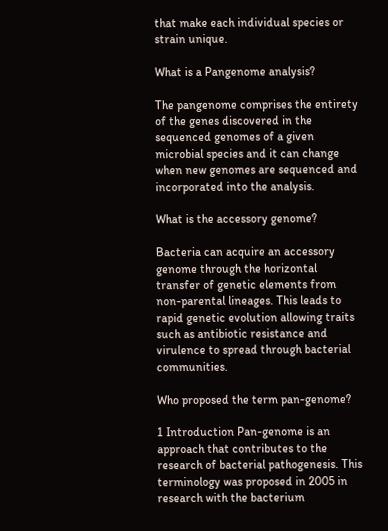that make each individual species or strain unique.

What is a Pangenome analysis?

The pangenome comprises the entirety of the genes discovered in the sequenced genomes of a given microbial species and it can change when new genomes are sequenced and incorporated into the analysis.

What is the accessory genome?

Bacteria can acquire an accessory genome through the horizontal transfer of genetic elements from non-parental lineages. This leads to rapid genetic evolution allowing traits such as antibiotic resistance and virulence to spread through bacterial communities.

Who proposed the term pan-genome?

1 Introduction Pan-genome is an approach that contributes to the research of bacterial pathogenesis. This terminology was proposed in 2005 in research with the bacterium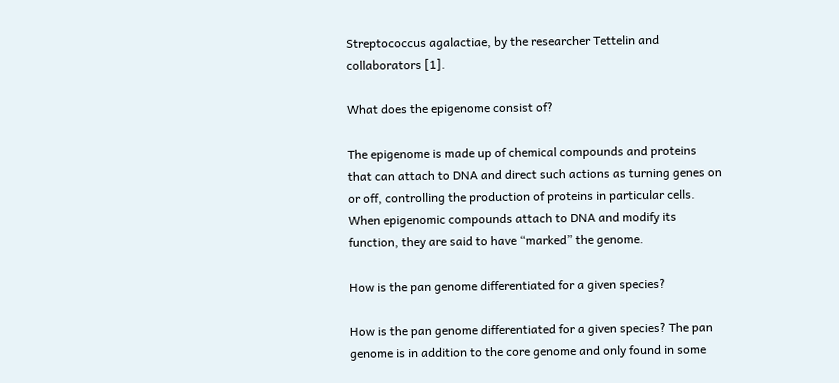Streptococcus agalactiae, by the researcher Tettelin and collaborators [1].

What does the epigenome consist of?

The epigenome is made up of chemical compounds and proteins that can attach to DNA and direct such actions as turning genes on or off, controlling the production of proteins in particular cells. When epigenomic compounds attach to DNA and modify its function, they are said to have “marked” the genome.

How is the pan genome differentiated for a given species?

How is the pan genome differentiated for a given species? The pan genome is in addition to the core genome and only found in some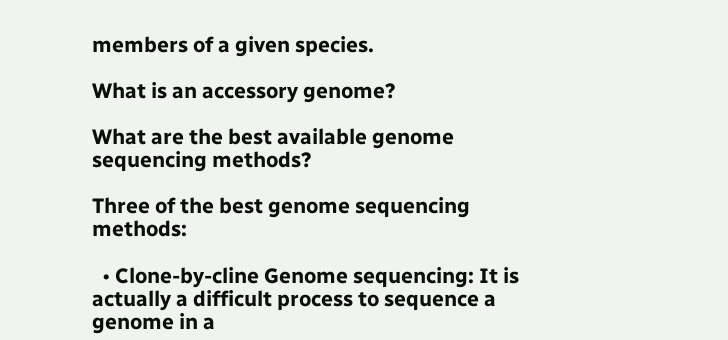members of a given species.

What is an accessory genome?

What are the best available genome sequencing methods?

Three of the best genome sequencing methods:

  • Clone-by-cline Genome sequencing: It is actually a difficult process to sequence a genome in a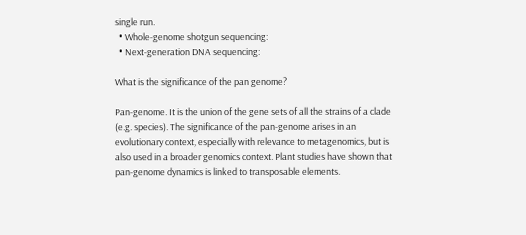single run.
  • Whole-genome shotgun sequencing:
  • Next-generation DNA sequencing:

What is the significance of the pan genome?

Pan-genome. It is the union of the gene sets of all the strains of a clade (e.g. species). The significance of the pan-genome arises in an evolutionary context, especially with relevance to metagenomics, but is also used in a broader genomics context. Plant studies have shown that pan-genome dynamics is linked to transposable elements.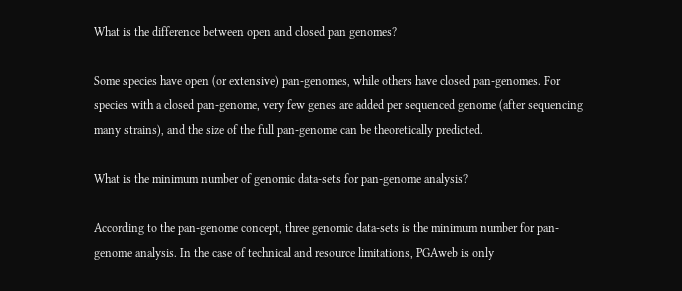What is the difference between open and closed pan genomes?

Some species have open (or extensive) pan-genomes, while others have closed pan-genomes. For species with a closed pan-genome, very few genes are added per sequenced genome (after sequencing many strains), and the size of the full pan-genome can be theoretically predicted.

What is the minimum number of genomic data-sets for pan-genome analysis?

According to the pan-genome concept, three genomic data-sets is the minimum number for pan-genome analysis. In the case of technical and resource limitations, PGAweb is only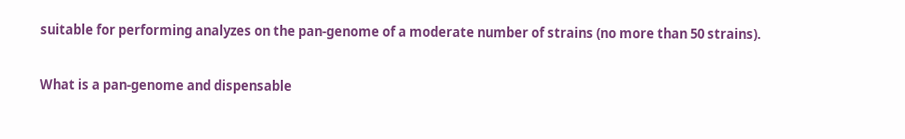suitable for performing analyzes on the pan-genome of a moderate number of strains (no more than 50 strains).

What is a pan-genome and dispensable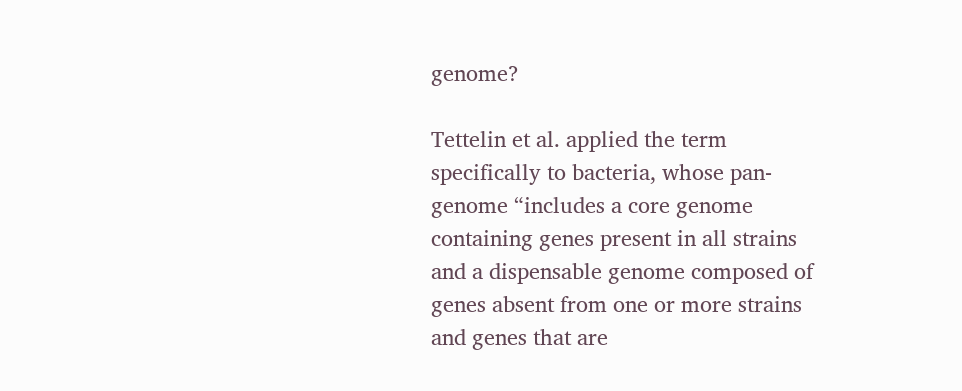genome?

Tettelin et al. applied the term specifically to bacteria, whose pan-genome “includes a core genome containing genes present in all strains and a dispensable genome composed of genes absent from one or more strains and genes that are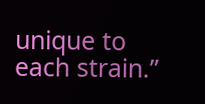unique to each strain.”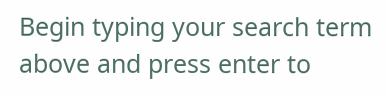Begin typing your search term above and press enter to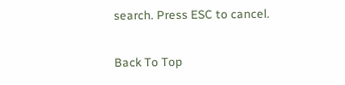search. Press ESC to cancel.

Back To Top